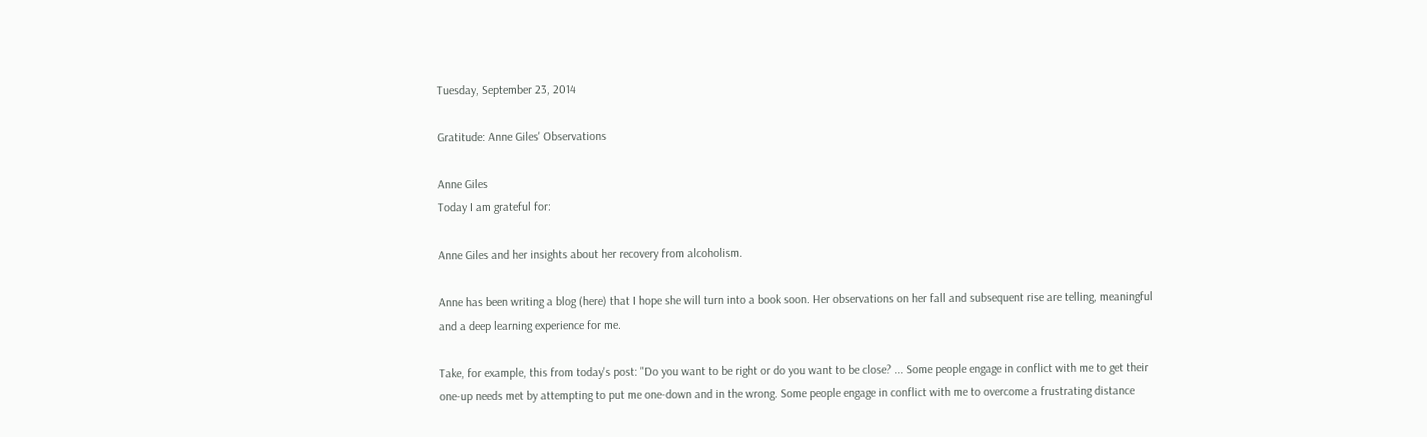Tuesday, September 23, 2014

Gratitude: Anne Giles' Observations

Anne Giles
Today I am grateful for:

Anne Giles and her insights about her recovery from alcoholism.

Anne has been writing a blog (here) that I hope she will turn into a book soon. Her observations on her fall and subsequent rise are telling, meaningful and a deep learning experience for me.

Take, for example, this from today's post: "Do you want to be right or do you want to be close? ... Some people engage in conflict with me to get their one-up needs met by attempting to put me one-down and in the wrong. Some people engage in conflict with me to overcome a frustrating distance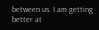between us. I am getting better at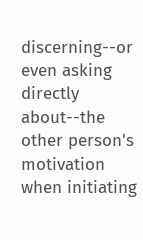discerning--or even asking directly about--the other person's motivation when initiating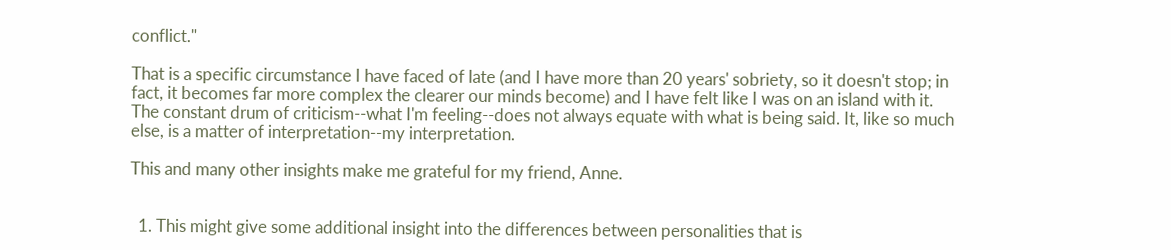conflict."

That is a specific circumstance I have faced of late (and I have more than 20 years' sobriety, so it doesn't stop; in fact, it becomes far more complex the clearer our minds become) and I have felt like I was on an island with it. The constant drum of criticism--what I'm feeling--does not always equate with what is being said. It, like so much else, is a matter of interpretation--my interpretation.

This and many other insights make me grateful for my friend, Anne.


  1. This might give some additional insight into the differences between personalities that is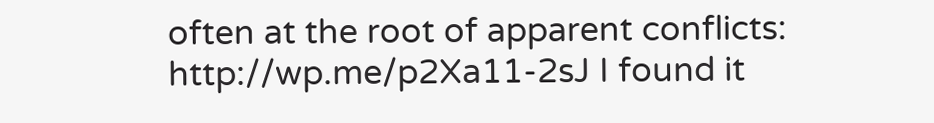often at the root of apparent conflicts: http://wp.me/p2Xa11-2sJ I found it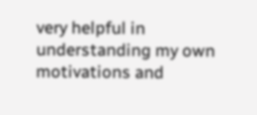very helpful in understanding my own motivations and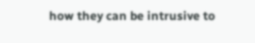how they can be intrusive to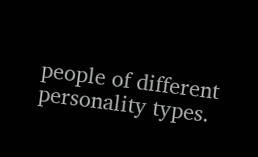people of different personality types.